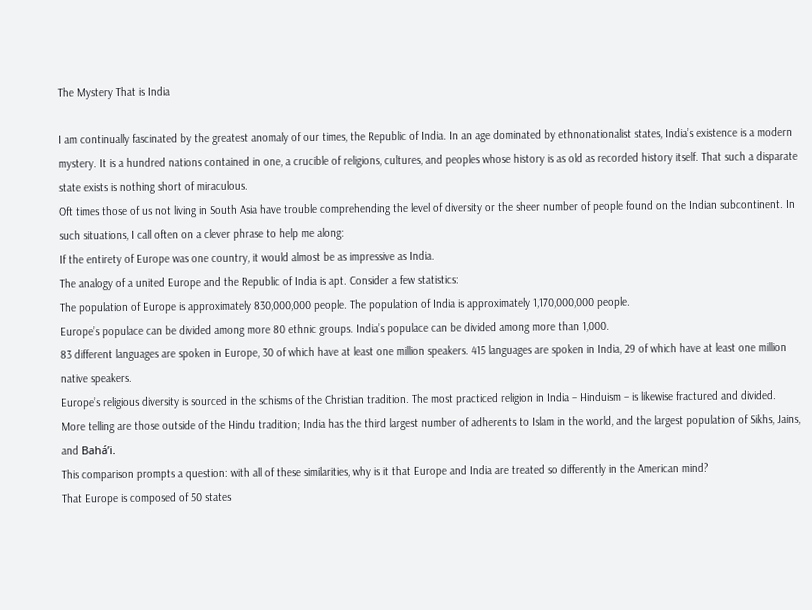The Mystery That is India

I am continually fascinated by the greatest anomaly of our times, the Republic of India. In an age dominated by ethnonationalist states, India’s existence is a modern mystery. It is a hundred nations contained in one, a crucible of religions, cultures, and peoples whose history is as old as recorded history itself. That such a disparate state exists is nothing short of miraculous.
Oft times those of us not living in South Asia have trouble comprehending the level of diversity or the sheer number of people found on the Indian subcontinent. In such situations, I call often on a clever phrase to help me along:
If the entirety of Europe was one country, it would almost be as impressive as India.
The analogy of a united Europe and the Republic of India is apt. Consider a few statistics:
The population of Europe is approximately 830,000,000 people. The population of India is approximately 1,170,000,000 people.
Europe’s populace can be divided among more 80 ethnic groups. India’s populace can be divided among more than 1,000.
83 different languages are spoken in Europe, 30 of which have at least one million speakers. 415 languages are spoken in India, 29 of which have at least one million native speakers.
Europe’s religious diversity is sourced in the schisms of the Christian tradition. The most practiced religion in India – Hinduism – is likewise fractured and divided. More telling are those outside of the Hindu tradition; India has the third largest number of adherents to Islam in the world, and the largest population of Sikhs, Jains, and Bahá’i.
This comparison prompts a question: with all of these similarities, why is it that Europe and India are treated so differently in the American mind?
That Europe is composed of 50 states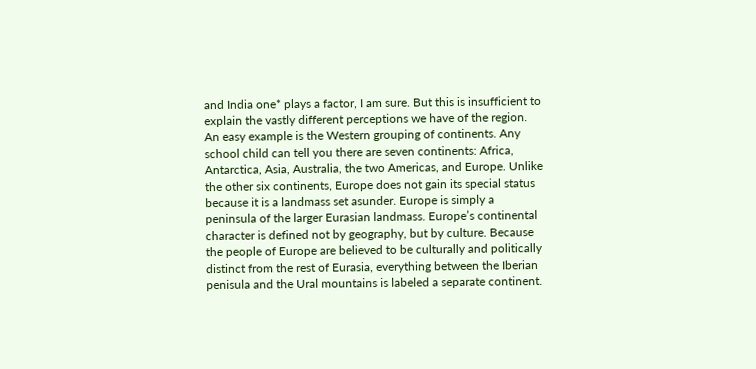and India one* plays a factor, I am sure. But this is insufficient to explain the vastly different perceptions we have of the region.
An easy example is the Western grouping of continents. Any school child can tell you there are seven continents: Africa, Antarctica, Asia, Australia, the two Americas, and Europe. Unlike the other six continents, Europe does not gain its special status because it is a landmass set asunder. Europe is simply a peninsula of the larger Eurasian landmass. Europe’s continental character is defined not by geography, but by culture. Because the people of Europe are believed to be culturally and politically distinct from the rest of Eurasia, everything between the Iberian penisula and the Ural mountains is labeled a separate continent.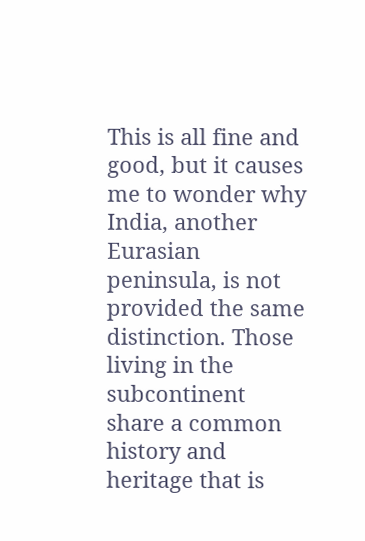This is all fine and good, but it causes me to wonder why India, another Eurasian peninsula, is not provided the same distinction. Those living in the subcontinent share a common history and heritage that is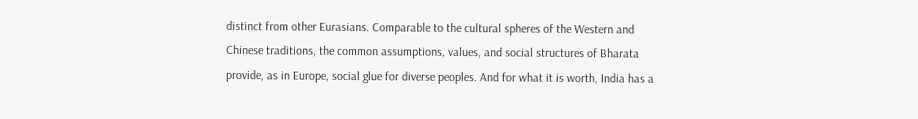distinct from other Eurasians. Comparable to the cultural spheres of the Western and Chinese traditions, the common assumptions, values, and social structures of Bharata provide, as in Europe, social glue for diverse peoples. And for what it is worth, India has a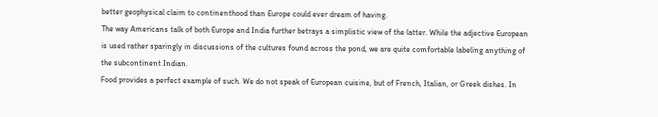better geophysical claim to continenthood than Europe could ever dream of having.
The way Americans talk of both Europe and India further betrays a simplistic view of the latter. While the adjective European is used rather sparingly in discussions of the cultures found across the pond, we are quite comfortable labeling anything of the subcontinent Indian.
Food provides a perfect example of such. We do not speak of European cuisine, but of French, Italian, or Greek dishes. In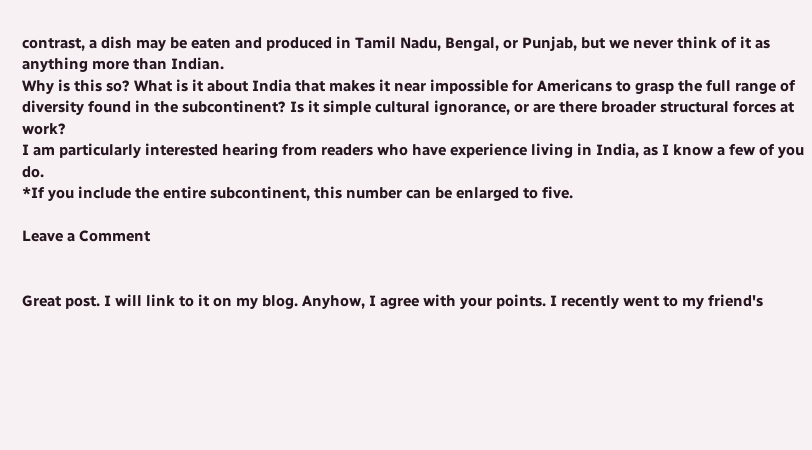contrast, a dish may be eaten and produced in Tamil Nadu, Bengal, or Punjab, but we never think of it as anything more than Indian.
Why is this so? What is it about India that makes it near impossible for Americans to grasp the full range of diversity found in the subcontinent? Is it simple cultural ignorance, or are there broader structural forces at work?
I am particularly interested hearing from readers who have experience living in India, as I know a few of you do.
*If you include the entire subcontinent, this number can be enlarged to five.

Leave a Comment


Great post. I will link to it on my blog. Anyhow, I agree with your points. I recently went to my friend's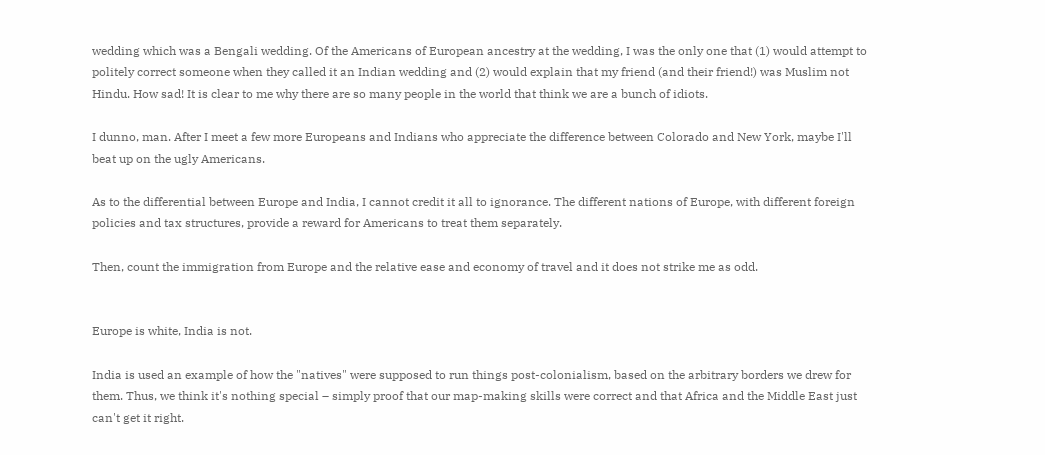wedding which was a Bengali wedding. Of the Americans of European ancestry at the wedding, I was the only one that (1) would attempt to politely correct someone when they called it an Indian wedding and (2) would explain that my friend (and their friend!) was Muslim not Hindu. How sad! It is clear to me why there are so many people in the world that think we are a bunch of idiots.

I dunno, man. After I meet a few more Europeans and Indians who appreciate the difference between Colorado and New York, maybe I'll beat up on the ugly Americans.

As to the differential between Europe and India, I cannot credit it all to ignorance. The different nations of Europe, with different foreign policies and tax structures, provide a reward for Americans to treat them separately.

Then, count the immigration from Europe and the relative ease and economy of travel and it does not strike me as odd.


Europe is white, India is not.

India is used an example of how the "natives" were supposed to run things post-colonialism, based on the arbitrary borders we drew for them. Thus, we think it's nothing special – simply proof that our map-making skills were correct and that Africa and the Middle East just can't get it right.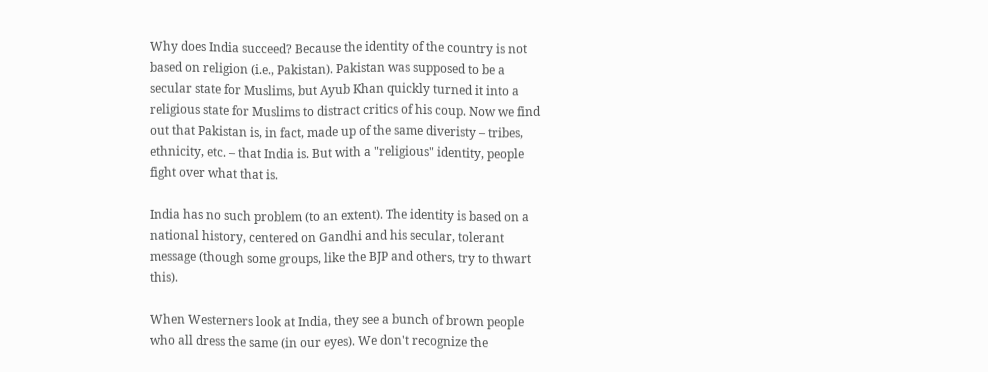Why does India succeed? Because the identity of the country is not based on religion (i.e., Pakistan). Pakistan was supposed to be a secular state for Muslims, but Ayub Khan quickly turned it into a religious state for Muslims to distract critics of his coup. Now we find out that Pakistan is, in fact, made up of the same diveristy – tribes, ethnicity, etc. – that India is. But with a "religious" identity, people fight over what that is.

India has no such problem (to an extent). The identity is based on a national history, centered on Gandhi and his secular, tolerant message (though some groups, like the BJP and others, try to thwart this).

When Westerners look at India, they see a bunch of brown people who all dress the same (in our eyes). We don't recognize the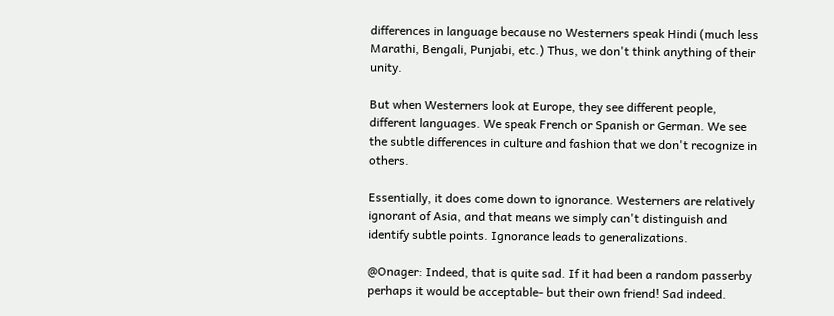differences in language because no Westerners speak Hindi (much less Marathi, Bengali, Punjabi, etc.) Thus, we don't think anything of their unity.

But when Westerners look at Europe, they see different people, different languages. We speak French or Spanish or German. We see the subtle differences in culture and fashion that we don't recognize in others.

Essentially, it does come down to ignorance. Westerners are relatively ignorant of Asia, and that means we simply can't distinguish and identify subtle points. Ignorance leads to generalizations.

@Onager: Indeed, that is quite sad. If it had been a random passerby perhaps it would be acceptable- but their own friend! Sad indeed.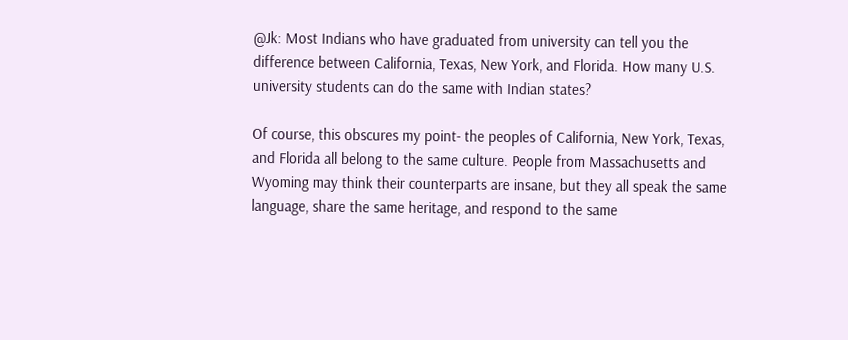@Jk: Most Indians who have graduated from university can tell you the difference between California, Texas, New York, and Florida. How many U.S. university students can do the same with Indian states?

Of course, this obscures my point- the peoples of California, New York, Texas, and Florida all belong to the same culture. People from Massachusetts and Wyoming may think their counterparts are insane, but they all speak the same language, share the same heritage, and respond to the same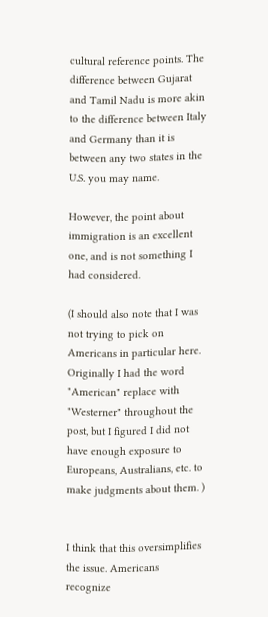cultural reference points. The difference between Gujarat and Tamil Nadu is more akin to the difference between Italy and Germany than it is between any two states in the U.S. you may name.

However, the point about immigration is an excellent one, and is not something I had considered.

(I should also note that I was not trying to pick on Americans in particular here. Originally I had the word "American" replace with "Westerner" throughout the post, but I figured I did not have enough exposure to Europeans, Australians, etc. to make judgments about them. )


I think that this oversimplifies the issue. Americans recognize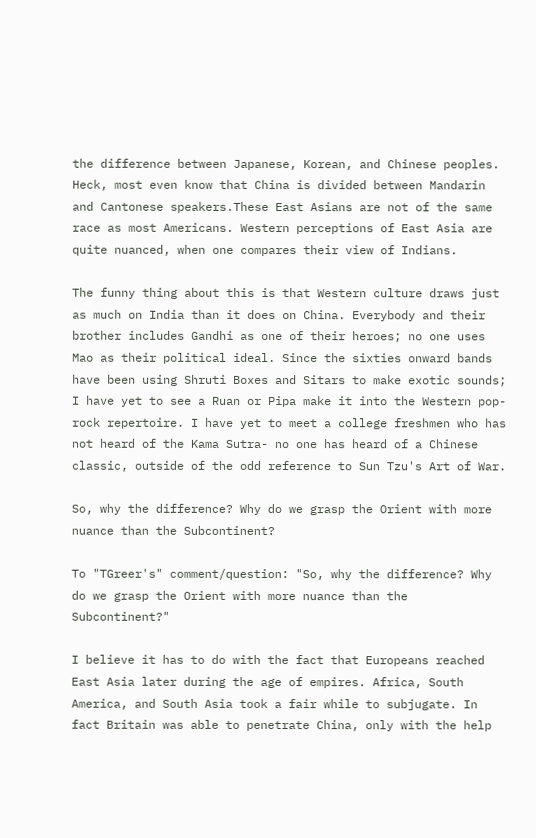the difference between Japanese, Korean, and Chinese peoples. Heck, most even know that China is divided between Mandarin and Cantonese speakers.These East Asians are not of the same race as most Americans. Western perceptions of East Asia are quite nuanced, when one compares their view of Indians.

The funny thing about this is that Western culture draws just as much on India than it does on China. Everybody and their brother includes Gandhi as one of their heroes; no one uses Mao as their political ideal. Since the sixties onward bands have been using Shruti Boxes and Sitars to make exotic sounds; I have yet to see a Ruan or Pipa make it into the Western pop-rock repertoire. I have yet to meet a college freshmen who has not heard of the Kama Sutra- no one has heard of a Chinese classic, outside of the odd reference to Sun Tzu's Art of War.

So, why the difference? Why do we grasp the Orient with more nuance than the Subcontinent?

To "TGreer's" comment/question: "So, why the difference? Why do we grasp the Orient with more nuance than the Subcontinent?"

I believe it has to do with the fact that Europeans reached East Asia later during the age of empires. Africa, South America, and South Asia took a fair while to subjugate. In fact Britain was able to penetrate China, only with the help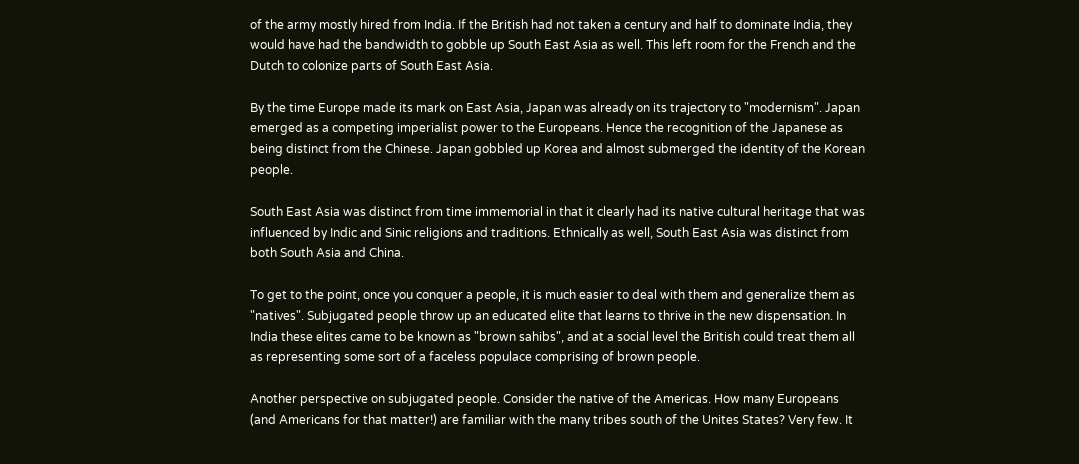of the army mostly hired from India. If the British had not taken a century and half to dominate India, they would have had the bandwidth to gobble up South East Asia as well. This left room for the French and the Dutch to colonize parts of South East Asia.

By the time Europe made its mark on East Asia, Japan was already on its trajectory to "modernism". Japan emerged as a competing imperialist power to the Europeans. Hence the recognition of the Japanese as being distinct from the Chinese. Japan gobbled up Korea and almost submerged the identity of the Korean people.

South East Asia was distinct from time immemorial in that it clearly had its native cultural heritage that was influenced by Indic and Sinic religions and traditions. Ethnically as well, South East Asia was distinct from both South Asia and China.

To get to the point, once you conquer a people, it is much easier to deal with them and generalize them as "natives". Subjugated people throw up an educated elite that learns to thrive in the new dispensation. In India these elites came to be known as "brown sahibs", and at a social level the British could treat them all as representing some sort of a faceless populace comprising of brown people.

Another perspective on subjugated people. Consider the native of the Americas. How many Europeans (and Americans for that matter!) are familiar with the many tribes south of the Unites States? Very few. It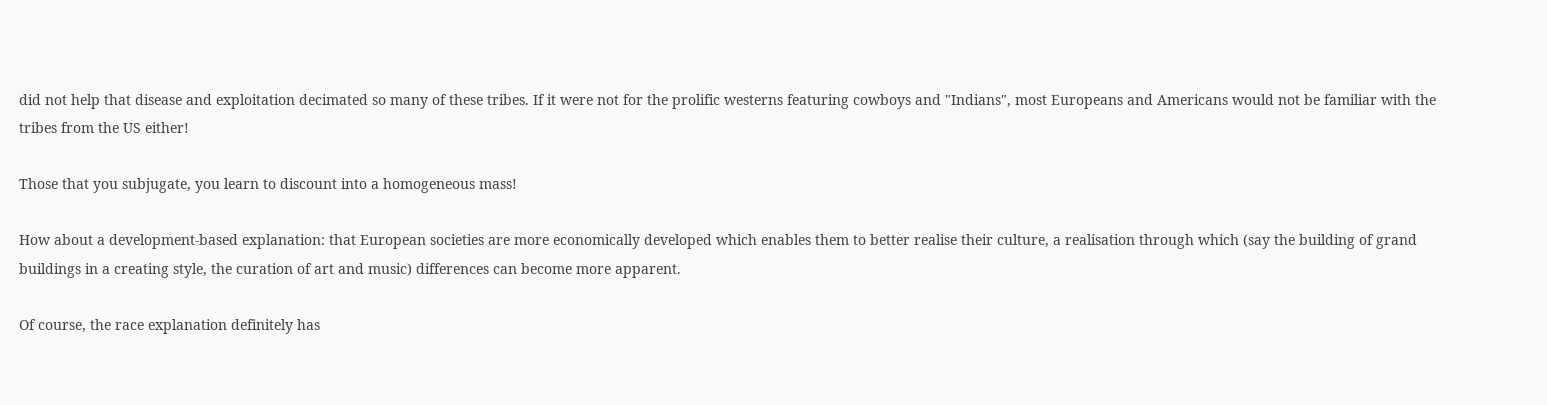did not help that disease and exploitation decimated so many of these tribes. If it were not for the prolific westerns featuring cowboys and "Indians", most Europeans and Americans would not be familiar with the tribes from the US either!

Those that you subjugate, you learn to discount into a homogeneous mass!

How about a development-based explanation: that European societies are more economically developed which enables them to better realise their culture, a realisation through which (say the building of grand buildings in a creating style, the curation of art and music) differences can become more apparent.

Of course, the race explanation definitely has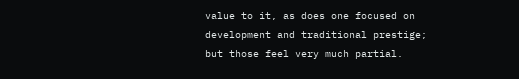value to it, as does one focused on development and traditional prestige; but those feel very much partial.